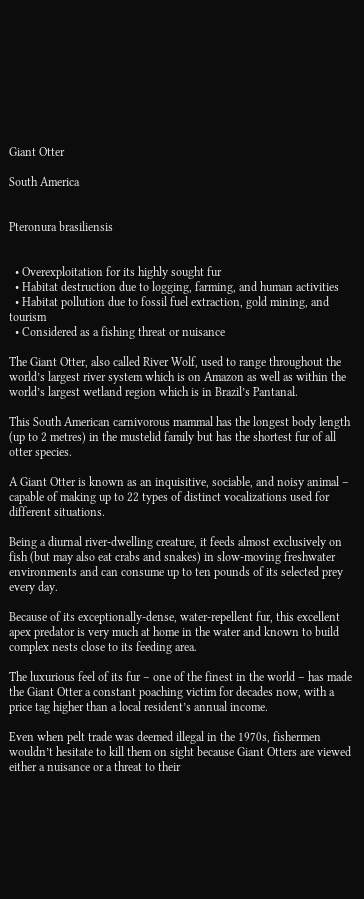Giant Otter

South America


Pteronura brasiliensis


  • Overexploitation for its highly sought fur
  • Habitat destruction due to logging, farming, and human activities
  • Habitat pollution due to fossil fuel extraction, gold mining, and tourism
  • Considered as a fishing threat or nuisance

The Giant Otter, also called River Wolf, used to range throughout the world’s largest river system which is on Amazon as well as within the world’s largest wetland region which is in Brazil’s Pantanal.

This South American carnivorous mammal has the longest body length (up to 2 metres) in the mustelid family but has the shortest fur of all otter species.

A Giant Otter is known as an inquisitive, sociable, and noisy animal – capable of making up to 22 types of distinct vocalizations used for different situations.

Being a diurnal river-dwelling creature, it feeds almost exclusively on fish (but may also eat crabs and snakes) in slow-moving freshwater environments and can consume up to ten pounds of its selected prey every day.

Because of its exceptionally-dense, water-repellent fur, this excellent apex predator is very much at home in the water and known to build complex nests close to its feeding area.

The luxurious feel of its fur – one of the finest in the world – has made the Giant Otter a constant poaching victim for decades now, with a price tag higher than a local resident’s annual income.

Even when pelt trade was deemed illegal in the 1970s, fishermen wouldn’t hesitate to kill them on sight because Giant Otters are viewed either a nuisance or a threat to their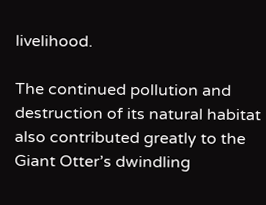livelihood.

The continued pollution and destruction of its natural habitat also contributed greatly to the Giant Otter’s dwindling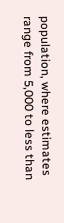population, where estimates range from 5,000 to less than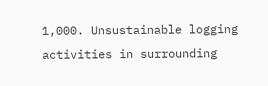1,000. Unsustainable logging activities in surrounding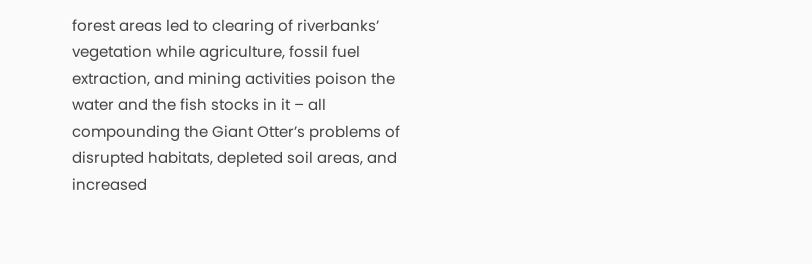forest areas led to clearing of riverbanks’ vegetation while agriculture, fossil fuel extraction, and mining activities poison the water and the fish stocks in it – all compounding the Giant Otter’s problems of disrupted habitats, depleted soil areas, and increased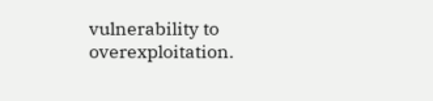vulnerability to overexploitation.